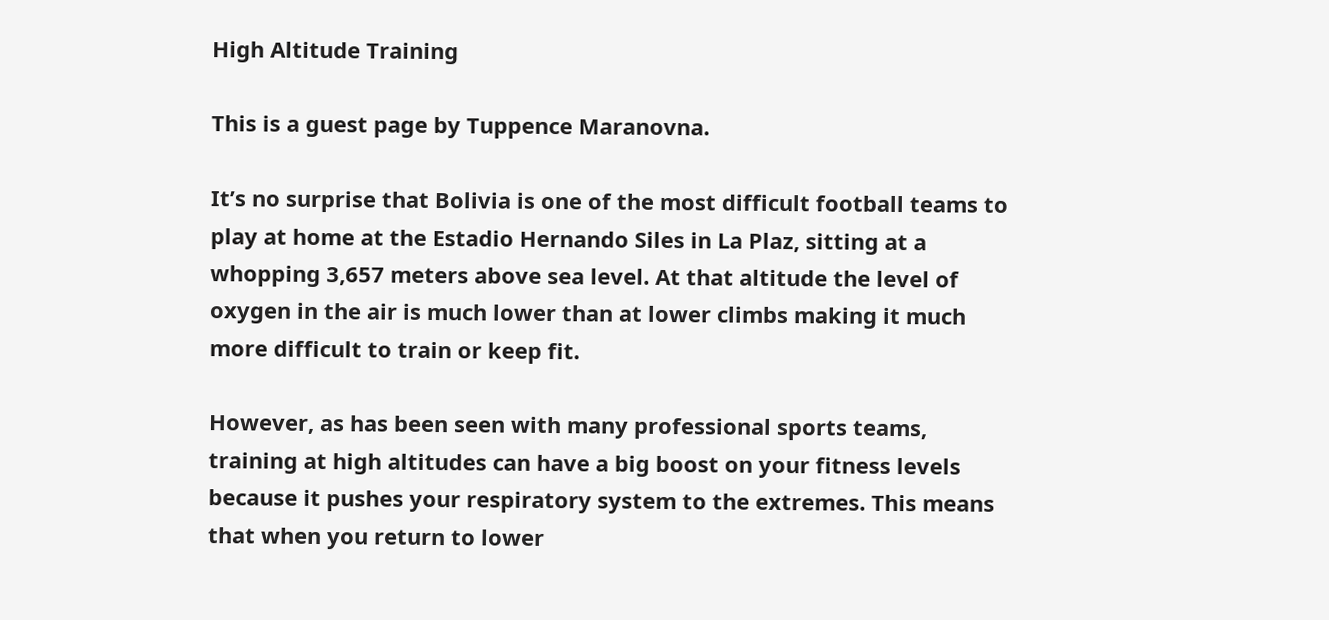High Altitude Training

This is a guest page by Tuppence Maranovna.

It’s no surprise that Bolivia is one of the most difficult football teams to play at home at the Estadio Hernando Siles in La Plaz, sitting at a whopping 3,657 meters above sea level. At that altitude the level of oxygen in the air is much lower than at lower climbs making it much more difficult to train or keep fit.

However, as has been seen with many professional sports teams, training at high altitudes can have a big boost on your fitness levels because it pushes your respiratory system to the extremes. This means that when you return to lower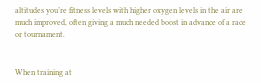altitudes you’re fitness levels with higher oxygen levels in the air are much improved, often giving a much needed boost in advance of a race or tournament.


When training at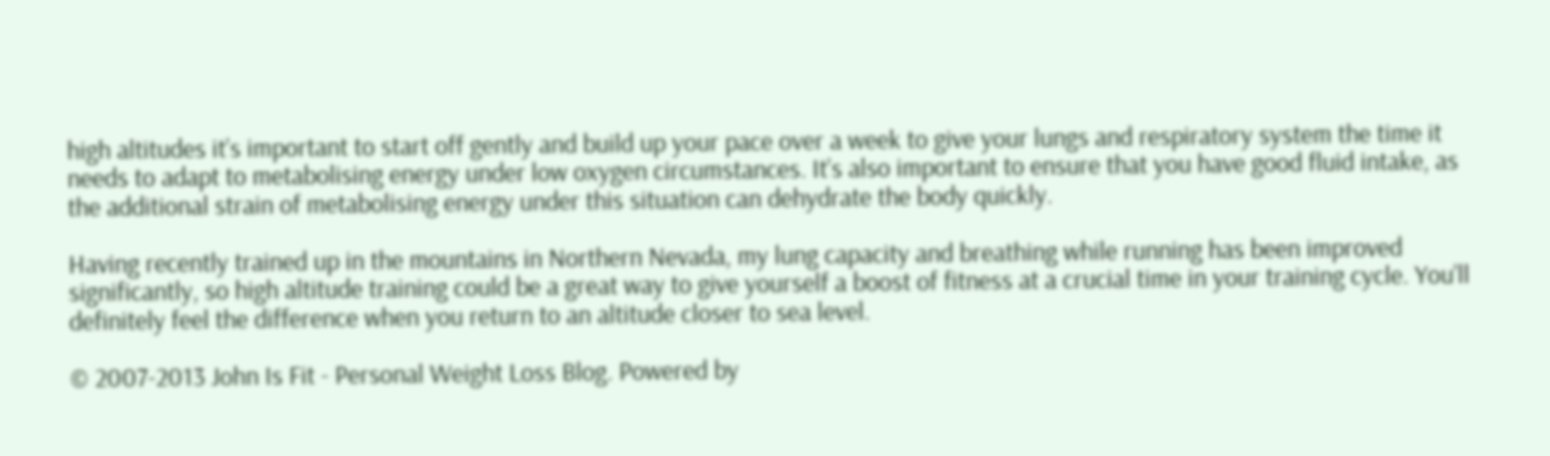high altitudes it’s important to start off gently and build up your pace over a week to give your lungs and respiratory system the time it needs to adapt to metabolising energy under low oxygen circumstances. It’s also important to ensure that you have good fluid intake, as the additional strain of metabolising energy under this situation can dehydrate the body quickly.

Having recently trained up in the mountains in Northern Nevada, my lung capacity and breathing while running has been improved significantly, so high altitude training could be a great way to give yourself a boost of fitness at a crucial time in your training cycle. You’ll definitely feel the difference when you return to an altitude closer to sea level.

© 2007-2013 John Is Fit - Personal Weight Loss Blog. Powered by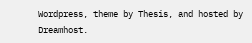Wordpress, theme by Thesis, and hosted by Dreamhost.